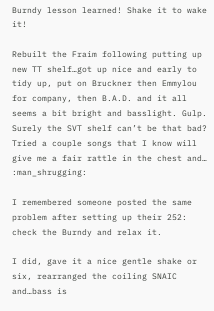Burndy lesson learned! Shake it to wake it!

Rebuilt the Fraim following putting up new TT shelf…got up nice and early to tidy up, put on Bruckner then Emmylou for company, then B.A.D. and it all seems a bit bright and basslight. Gulp.
Surely the SVT shelf can’t be that bad?
Tried a couple songs that I know will give me a fair rattle in the chest and… :man_shrugging:

I remembered someone posted the same problem after setting up their 252: check the Burndy and relax it.

I did, gave it a nice gentle shake or six, rearranged the coiling SNAIC and…bass is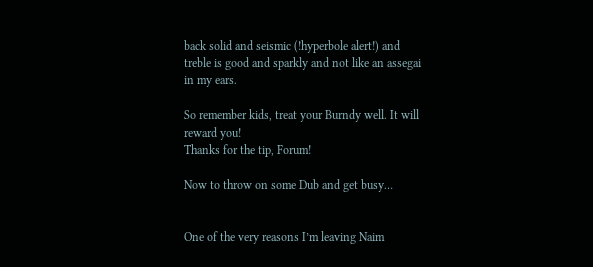back solid and seismic (!hyperbole alert!) and treble is good and sparkly and not like an assegai in my ears.

So remember kids, treat your Burndy well. It will reward you!
Thanks for the tip, Forum!

Now to throw on some Dub and get busy…


One of the very reasons I’m leaving Naim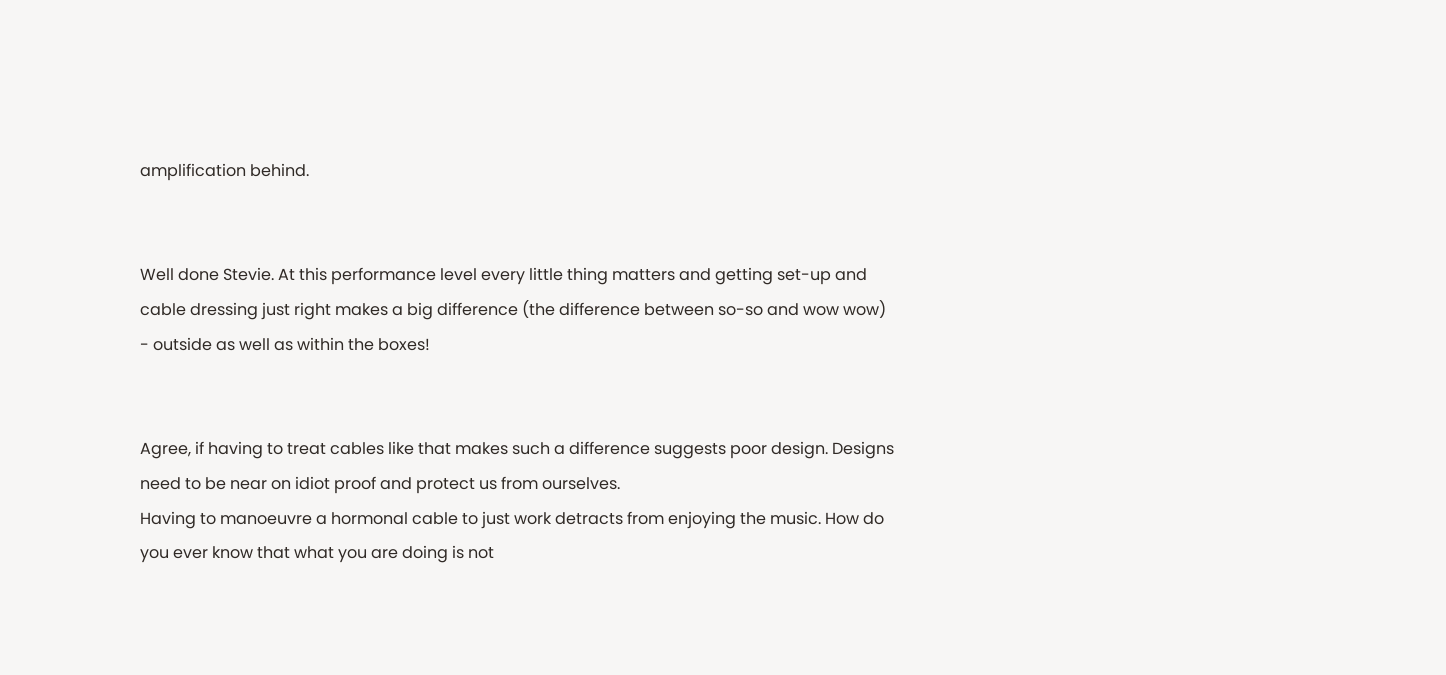amplification behind.


Well done Stevie. At this performance level every little thing matters and getting set-up and cable dressing just right makes a big difference (the difference between so-so and wow wow) - outside as well as within the boxes!


Agree, if having to treat cables like that makes such a difference suggests poor design. Designs need to be near on idiot proof and protect us from ourselves.
Having to manoeuvre a hormonal cable to just work detracts from enjoying the music. How do you ever know that what you are doing is not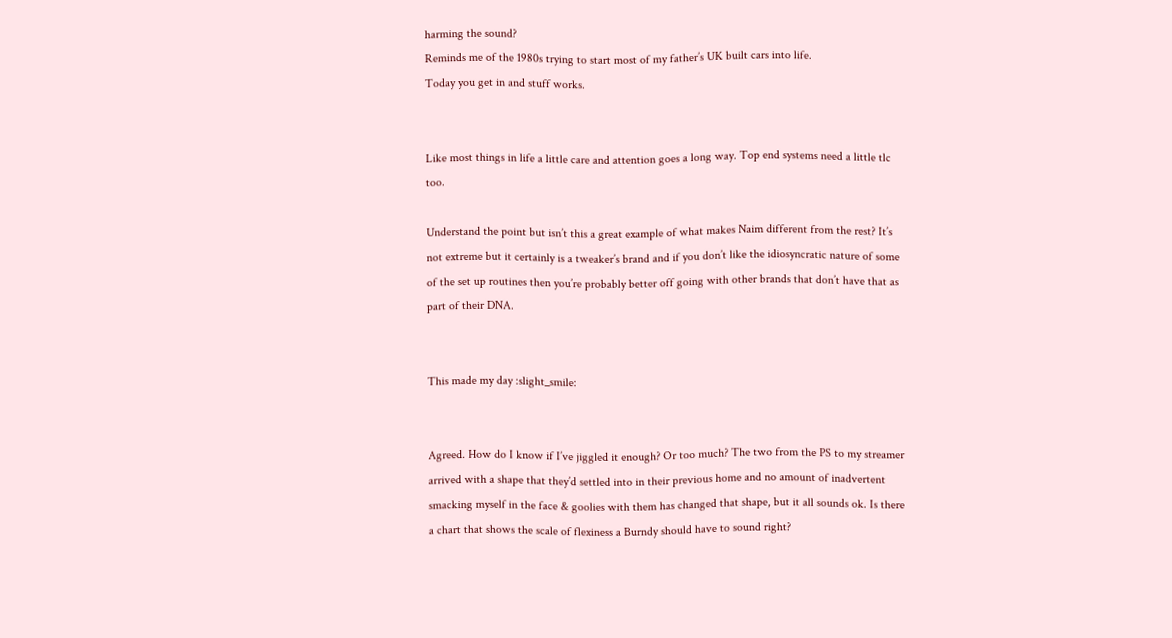harming the sound?
Reminds me of the 1980s trying to start most of my father’s UK built cars into life.
Today you get in and stuff works.


Like most things in life a little care and attention goes a long way. Top end systems need a little tlc too.

Understand the point but isn’t this a great example of what makes Naim different from the rest? It’s not extreme but it certainly is a tweaker’s brand and if you don’t like the idiosyncratic nature of some of the set up routines then you’re probably better off going with other brands that don’t have that as part of their DNA.


This made my day :slight_smile:


Agreed. How do I know if I’ve jiggled it enough? Or too much? The two from the PS to my streamer arrived with a shape that they’d settled into in their previous home and no amount of inadvertent smacking myself in the face & goolies with them has changed that shape, but it all sounds ok. Is there a chart that shows the scale of flexiness a Burndy should have to sound right?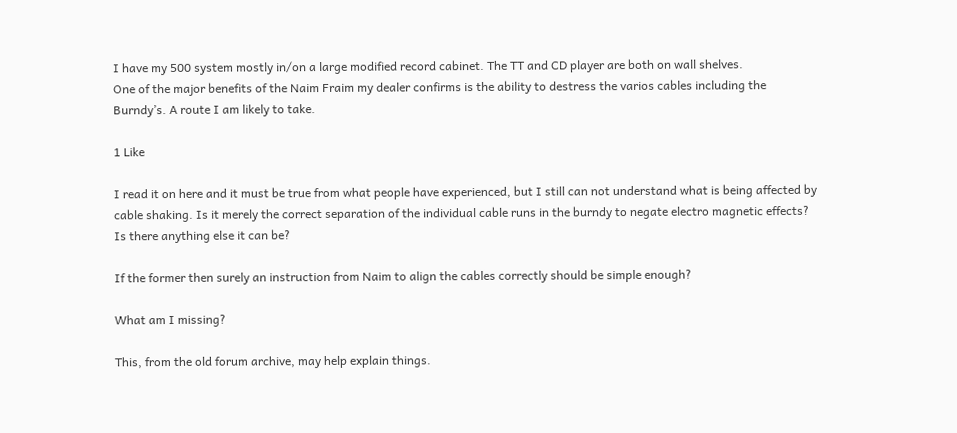I have my 500 system mostly in/on a large modified record cabinet. The TT and CD player are both on wall shelves.
One of the major benefits of the Naim Fraim my dealer confirms is the ability to destress the varios cables including the Burndy’s. A route I am likely to take.

1 Like

I read it on here and it must be true from what people have experienced, but I still can not understand what is being affected by cable shaking. Is it merely the correct separation of the individual cable runs in the burndy to negate electro magnetic effects? Is there anything else it can be?

If the former then surely an instruction from Naim to align the cables correctly should be simple enough?

What am I missing?

This, from the old forum archive, may help explain things.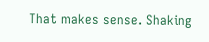That makes sense. Shaking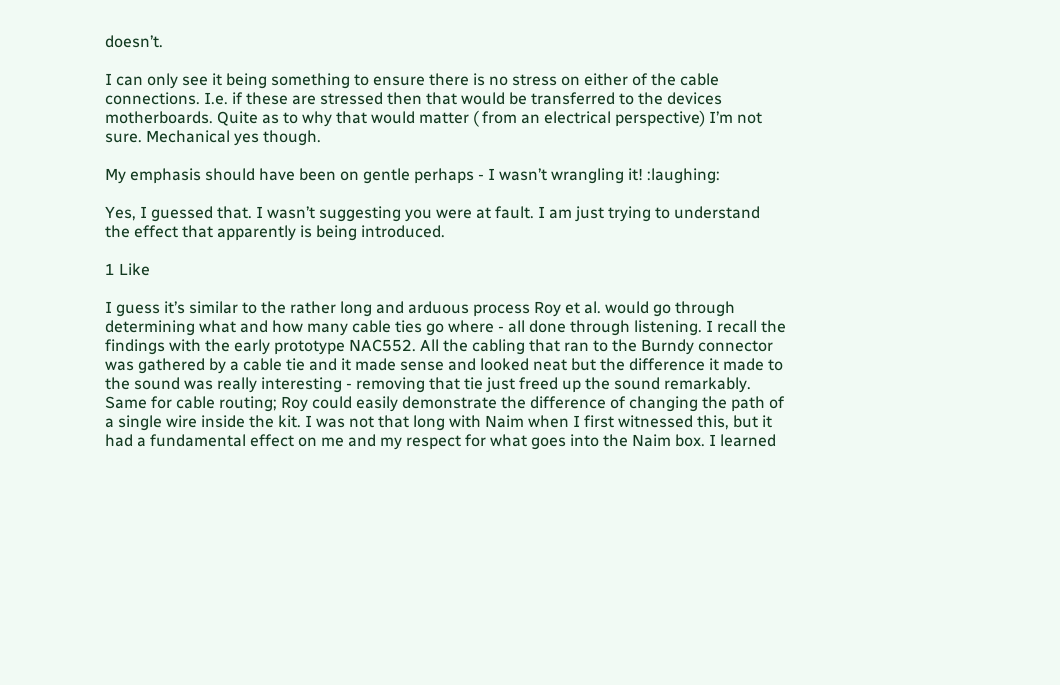doesn’t.

I can only see it being something to ensure there is no stress on either of the cable connections. I.e. if these are stressed then that would be transferred to the devices motherboards. Quite as to why that would matter ( from an electrical perspective) I’m not sure. Mechanical yes though.

My emphasis should have been on gentle perhaps - I wasn’t wrangling it! :laughing:

Yes, I guessed that. I wasn’t suggesting you were at fault. I am just trying to understand the effect that apparently is being introduced.

1 Like

I guess it’s similar to the rather long and arduous process Roy et al. would go through determining what and how many cable ties go where - all done through listening. I recall the findings with the early prototype NAC552. All the cabling that ran to the Burndy connector was gathered by a cable tie and it made sense and looked neat but the difference it made to the sound was really interesting - removing that tie just freed up the sound remarkably. Same for cable routing; Roy could easily demonstrate the difference of changing the path of a single wire inside the kit. I was not that long with Naim when I first witnessed this, but it had a fundamental effect on me and my respect for what goes into the Naim box. I learned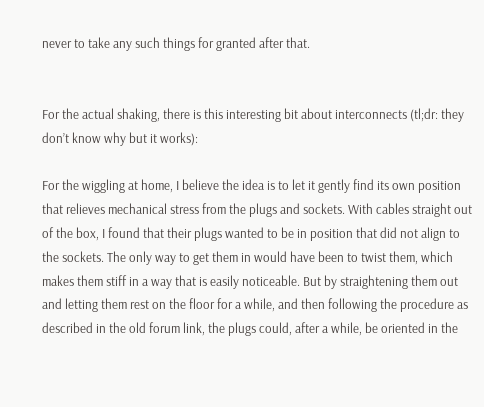never to take any such things for granted after that.


For the actual shaking, there is this interesting bit about interconnects (tl;dr: they don’t know why but it works):

For the wiggling at home, I believe the idea is to let it gently find its own position that relieves mechanical stress from the plugs and sockets. With cables straight out of the box, I found that their plugs wanted to be in position that did not align to the sockets. The only way to get them in would have been to twist them, which makes them stiff in a way that is easily noticeable. But by straightening them out and letting them rest on the floor for a while, and then following the procedure as described in the old forum link, the plugs could, after a while, be oriented in the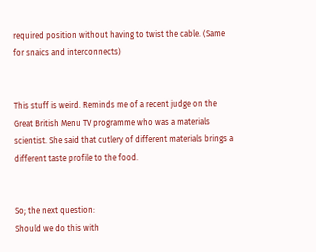required position without having to twist the cable. (Same for snaics and interconnects)


This stuff is weird. Reminds me of a recent judge on the Great British Menu TV programme who was a materials scientist. She said that cutlery of different materials brings a different taste profile to the food.


So; the next question:
Should we do this with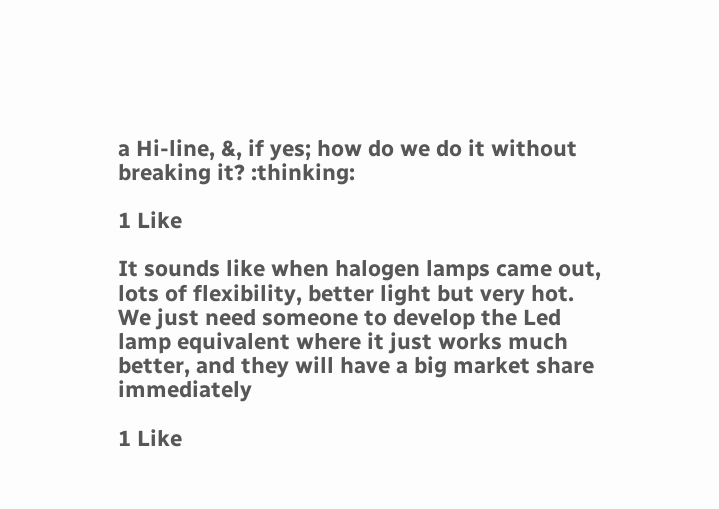a Hi-line, &, if yes; how do we do it without breaking it? :thinking:

1 Like

It sounds like when halogen lamps came out, lots of flexibility, better light but very hot. We just need someone to develop the Led lamp equivalent where it just works much better, and they will have a big market share immediately

1 Like